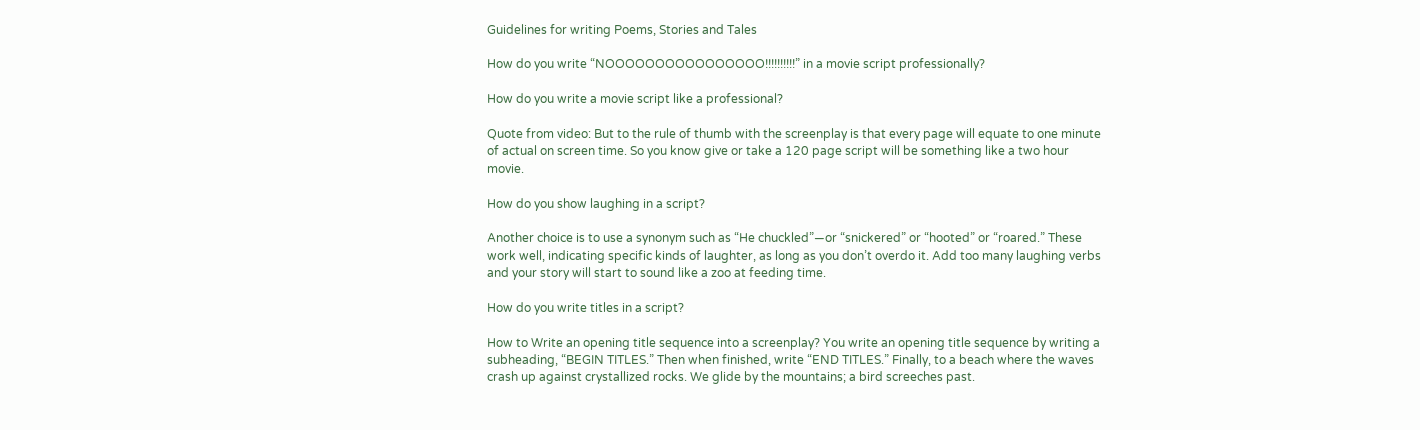Guidelines for writing Poems, Stories and Tales

How do you write “NOOOOOOOOOOOOOOOO!!!!!!!!!!” in a movie script professionally?

How do you write a movie script like a professional?

Quote from video: But to the rule of thumb with the screenplay is that every page will equate to one minute of actual on screen time. So you know give or take a 120 page script will be something like a two hour movie.

How do you show laughing in a script?

Another choice is to use a synonym such as “He chuckled”—or “snickered” or “hooted” or “roared.” These work well, indicating specific kinds of laughter, as long as you don’t overdo it. Add too many laughing verbs and your story will start to sound like a zoo at feeding time.

How do you write titles in a script?

How to Write an opening title sequence into a screenplay? You write an opening title sequence by writing a subheading, “BEGIN TITLES.” Then when finished, write “END TITLES.” Finally, to a beach where the waves crash up against crystallized rocks. We glide by the mountains; a bird screeches past.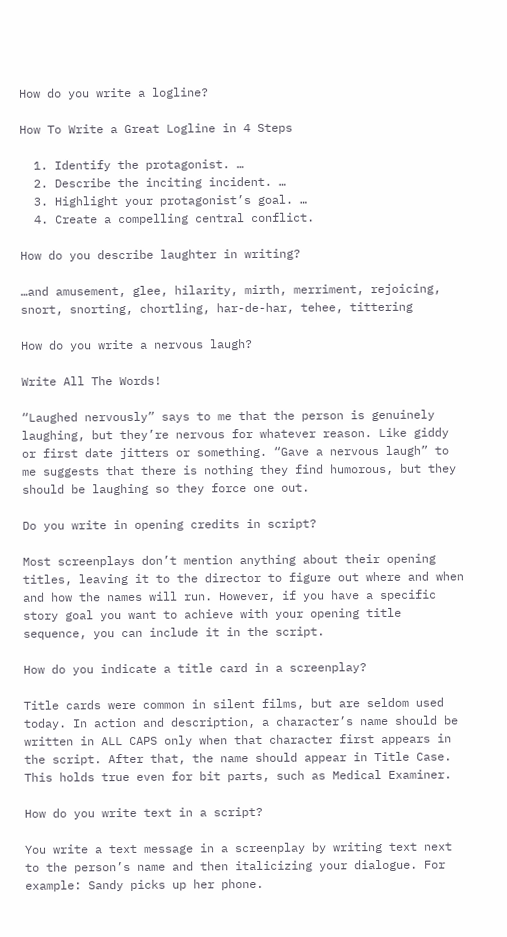How do you write a logline?

How To Write a Great Logline in 4 Steps

  1. Identify the protagonist. …
  2. Describe the inciting incident. …
  3. Highlight your protagonist’s goal. …
  4. Create a compelling central conflict.

How do you describe laughter in writing?

…and amusement, glee, hilarity, mirth, merriment, rejoicing, snort, snorting, chortling, har-de-har, tehee, tittering

How do you write a nervous laugh?

Write All The Words!

“Laughed nervously” says to me that the person is genuinely laughing, but they’re nervous for whatever reason. Like giddy or first date jitters or something. “Gave a nervous laugh” to me suggests that there is nothing they find humorous, but they should be laughing so they force one out.

Do you write in opening credits in script?

Most screenplays don’t mention anything about their opening titles, leaving it to the director to figure out where and when and how the names will run. However, if you have a specific story goal you want to achieve with your opening title sequence, you can include it in the script.

How do you indicate a title card in a screenplay?

Title cards were common in silent films, but are seldom used today. In action and description, a character’s name should be written in ALL CAPS only when that character first appears in the script. After that, the name should appear in Title Case. This holds true even for bit parts, such as Medical Examiner.

How do you write text in a script?

You write a text message in a screenplay by writing text next to the person’s name and then italicizing your dialogue. For example: Sandy picks up her phone.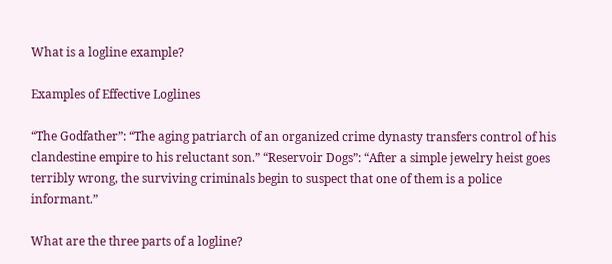What is a logline example?

Examples of Effective Loglines

“The Godfather”: “The aging patriarch of an organized crime dynasty transfers control of his clandestine empire to his reluctant son.” “Reservoir Dogs”: “After a simple jewelry heist goes terribly wrong, the surviving criminals begin to suspect that one of them is a police informant.”

What are the three parts of a logline?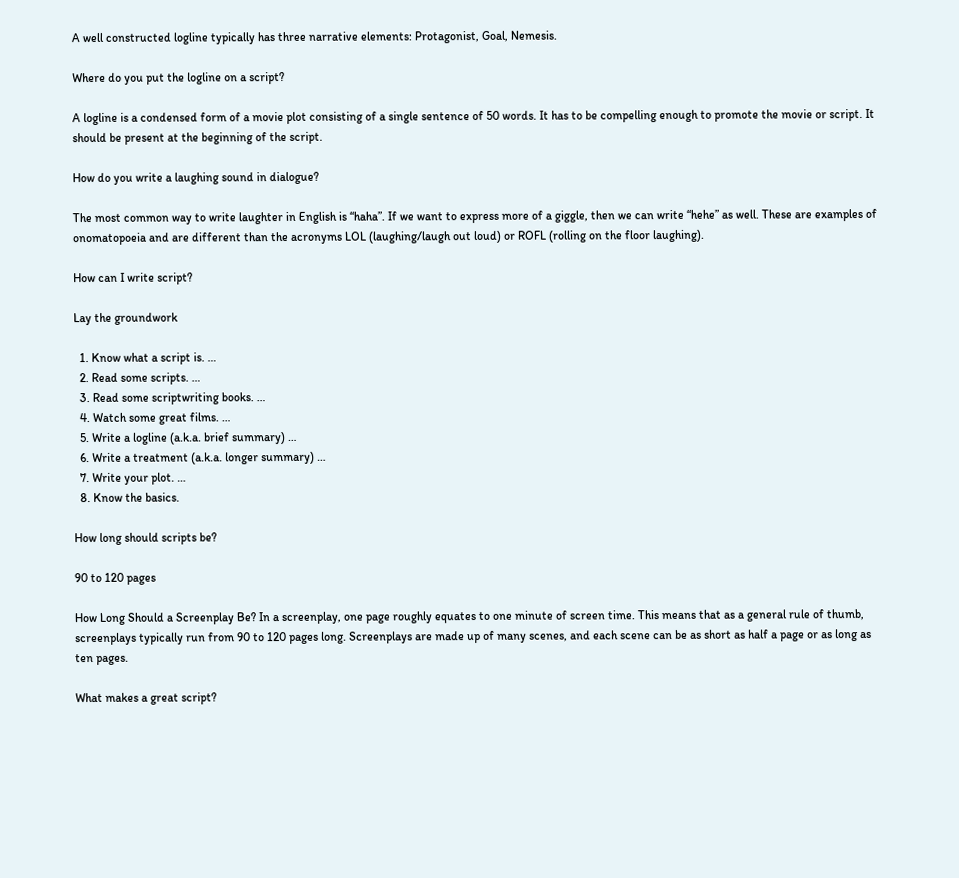A well constructed logline typically has three narrative elements: Protagonist, Goal, Nemesis.

Where do you put the logline on a script?

A logline is a condensed form of a movie plot consisting of a single sentence of 50 words. It has to be compelling enough to promote the movie or script. It should be present at the beginning of the script.

How do you write a laughing sound in dialogue?

The most common way to write laughter in English is “haha”. If we want to express more of a giggle, then we can write “hehe” as well. These are examples of onomatopoeia and are different than the acronyms LOL (laughing/laugh out loud) or ROFL (rolling on the floor laughing).

How can I write script?

Lay the groundwork

  1. Know what a script is. …
  2. Read some scripts. …
  3. Read some scriptwriting books. …
  4. Watch some great films. …
  5. Write a logline (a.k.a. brief summary) …
  6. Write a treatment (a.k.a. longer summary) …
  7. Write your plot. …
  8. Know the basics.

How long should scripts be?

90 to 120 pages

How Long Should a Screenplay Be? In a screenplay, one page roughly equates to one minute of screen time. This means that as a general rule of thumb, screenplays typically run from 90 to 120 pages long. Screenplays are made up of many scenes, and each scene can be as short as half a page or as long as ten pages.

What makes a great script?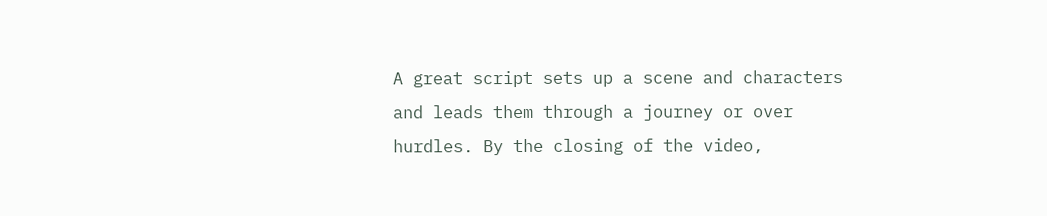A great script sets up a scene and characters and leads them through a journey or over hurdles. By the closing of the video,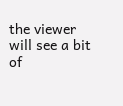the viewer will see a bit of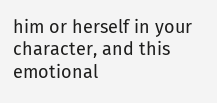him or herself in your character, and this emotional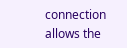connection allows the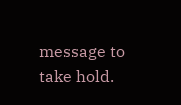message to take hold.